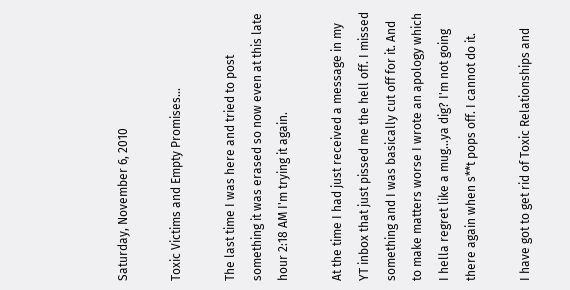Saturday, November 6, 2010

Toxic Victims and Empty Promises...

The last time I was here and tried to post something it was erased so now even at this late hour 2:18 AM I'm trying it again.

At the time I had just received a message in my YT inbox that just pissed me the hell off. I missed something and I was basically cut off for it. And to make matters worse I wrote an apology which I hella regret like a mug...ya dig? I'm not going there again when s**t pops off. I cannot do it.

I have got to get rid of Toxic Relationships and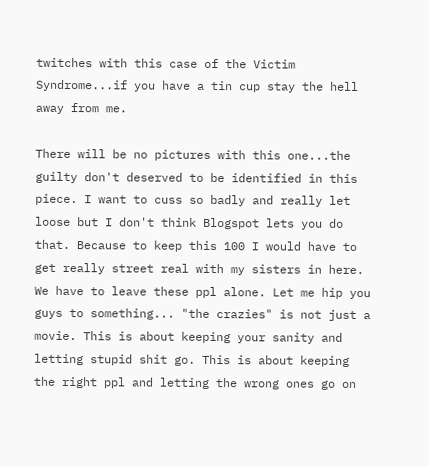twitches with this case of the Victim Syndrome...if you have a tin cup stay the hell away from me.

There will be no pictures with this one...the guilty don't deserved to be identified in this piece. I want to cuss so badly and really let loose but I don't think Blogspot lets you do that. Because to keep this 100 I would have to get really street real with my sisters in here. We have to leave these ppl alone. Let me hip you guys to something... "the crazies" is not just a movie. This is about keeping your sanity and letting stupid shit go. This is about keeping the right ppl and letting the wrong ones go on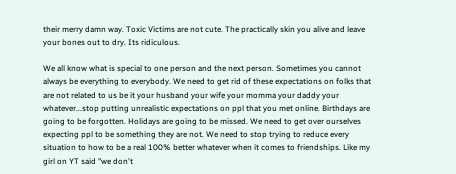their merry damn way. Toxic Victims are not cute. The practically skin you alive and leave your bones out to dry. Its ridiculous.

We all know what is special to one person and the next person. Sometimes you cannot always be everything to everybody. We need to get rid of these expectations on folks that are not related to us be it your husband your wife your momma your daddy your whatever...stop putting unrealistic expectations on ppl that you met online. Birthdays are going to be forgotten. Holidays are going to be missed. We need to get over ourselves expecting ppl to be something they are not. We need to stop trying to reduce every situation to how to be a real 100% better whatever when it comes to friendships. Like my girl on YT said "we don't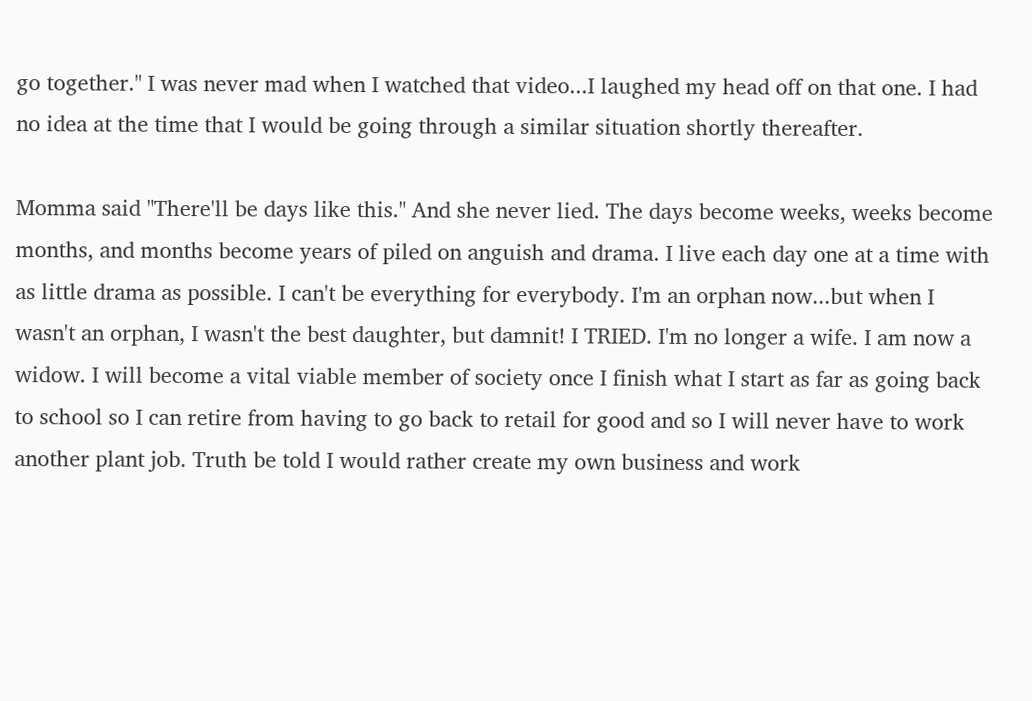go together." I was never mad when I watched that video...I laughed my head off on that one. I had no idea at the time that I would be going through a similar situation shortly thereafter.

Momma said "There'll be days like this." And she never lied. The days become weeks, weeks become months, and months become years of piled on anguish and drama. I live each day one at a time with as little drama as possible. I can't be everything for everybody. I'm an orphan now...but when I wasn't an orphan, I wasn't the best daughter, but damnit! I TRIED. I'm no longer a wife. I am now a widow. I will become a vital viable member of society once I finish what I start as far as going back to school so I can retire from having to go back to retail for good and so I will never have to work another plant job. Truth be told I would rather create my own business and work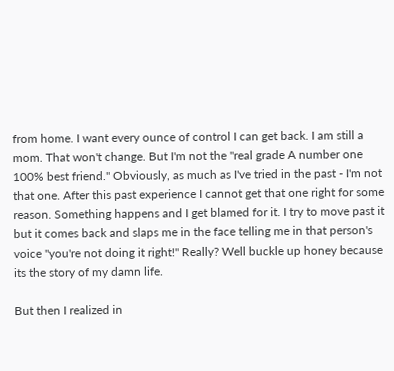from home. I want every ounce of control I can get back. I am still a mom. That won't change. But I'm not the "real grade A number one 100% best friend." Obviously, as much as I've tried in the past - I'm not that one. After this past experience I cannot get that one right for some reason. Something happens and I get blamed for it. I try to move past it but it comes back and slaps me in the face telling me in that person's voice "you're not doing it right!" Really? Well buckle up honey because its the story of my damn life.

But then I realized in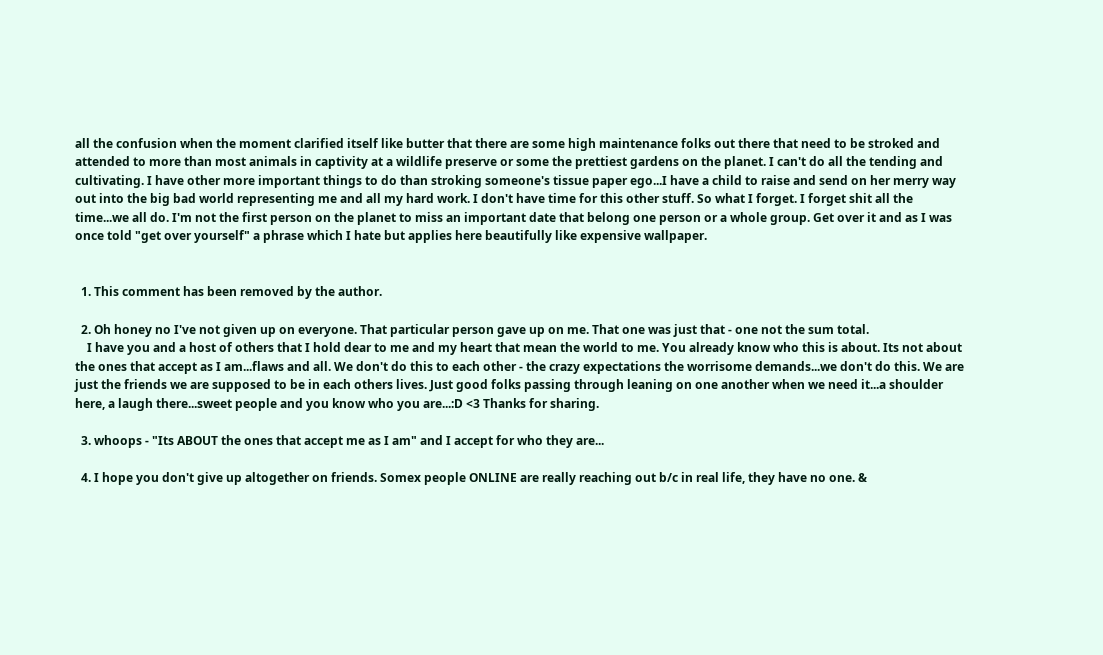all the confusion when the moment clarified itself like butter that there are some high maintenance folks out there that need to be stroked and attended to more than most animals in captivity at a wildlife preserve or some the prettiest gardens on the planet. I can't do all the tending and cultivating. I have other more important things to do than stroking someone's tissue paper ego...I have a child to raise and send on her merry way out into the big bad world representing me and all my hard work. I don't have time for this other stuff. So what I forget. I forget shit all the time...we all do. I'm not the first person on the planet to miss an important date that belong one person or a whole group. Get over it and as I was once told "get over yourself" a phrase which I hate but applies here beautifully like expensive wallpaper.


  1. This comment has been removed by the author.

  2. Oh honey no I've not given up on everyone. That particular person gave up on me. That one was just that - one not the sum total.
    I have you and a host of others that I hold dear to me and my heart that mean the world to me. You already know who this is about. Its not about the ones that accept as I am...flaws and all. We don't do this to each other - the crazy expectations the worrisome demands...we don't do this. We are just the friends we are supposed to be in each others lives. Just good folks passing through leaning on one another when we need it...a shoulder here, a laugh there...sweet people and you know who you are...:D <3 Thanks for sharing.

  3. whoops - "Its ABOUT the ones that accept me as I am" and I accept for who they are...

  4. I hope you don't give up altogether on friends. Somex people ONLINE are really reaching out b/c in real life, they have no one. &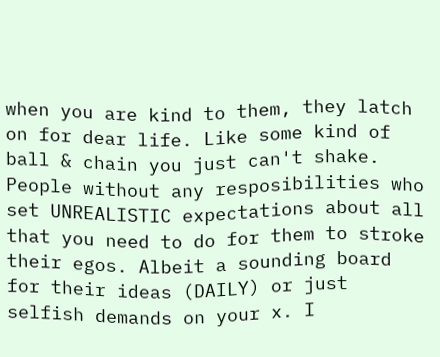when you are kind to them, they latch on for dear life. Like some kind of ball & chain you just can't shake. People without any resposibilities who set UNREALISTIC expectations about all that you need to do for them to stroke their egos. Albeit a sounding board for their ideas (DAILY) or just selfish demands on your x. I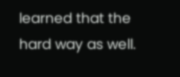learned that the hard way as well.